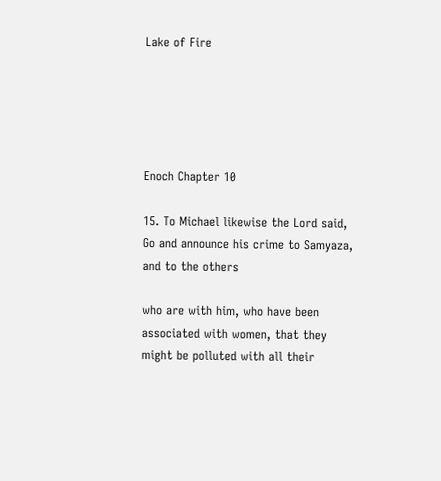Lake of Fire





Enoch Chapter 10

15. To Michael likewise the Lord said, Go and announce his crime to Samyaza, and to the others

who are with him, who have been associated with women, that they might be polluted with all their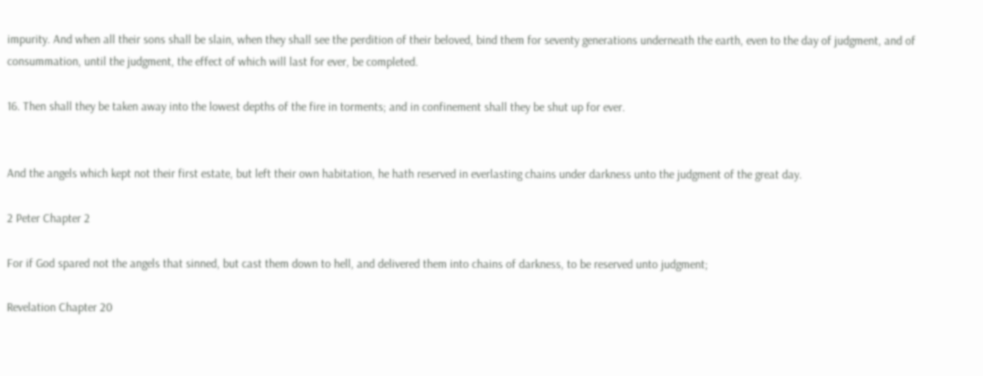impurity. And when all their sons shall be slain, when they shall see the perdition of their beloved, bind them for seventy generations underneath the earth, even to the day of judgment, and of consummation, until the judgment, the effect of which will last for ever, be completed.

16. Then shall they be taken away into the lowest depths of the fire in torments; and in confinement shall they be shut up for ever.


And the angels which kept not their first estate, but left their own habitation, he hath reserved in everlasting chains under darkness unto the judgment of the great day.

2 Peter Chapter 2

For if God spared not the angels that sinned, but cast them down to hell, and delivered them into chains of darkness, to be reserved unto judgment;

Revelation Chapter 20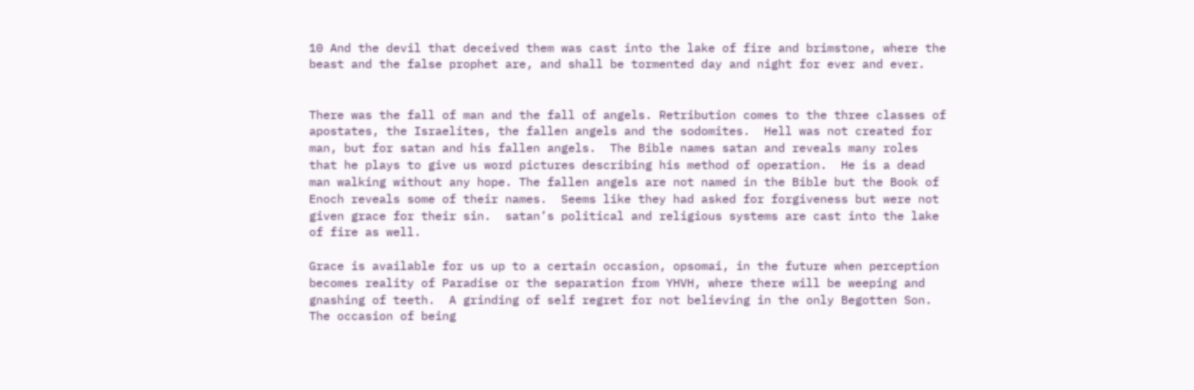10 And the devil that deceived them was cast into the lake of fire and brimstone, where the beast and the false prophet are, and shall be tormented day and night for ever and ever.


There was the fall of man and the fall of angels. Retribution comes to the three classes of apostates, the Israelites, the fallen angels and the sodomites.  Hell was not created for man, but for satan and his fallen angels.  The Bible names satan and reveals many roles that he plays to give us word pictures describing his method of operation.  He is a dead man walking without any hope. The fallen angels are not named in the Bible but the Book of Enoch reveals some of their names.  Seems like they had asked for forgiveness but were not given grace for their sin.  satan’s political and religious systems are cast into the lake of fire as well.

Grace is available for us up to a certain occasion, opsomai, in the future when perception becomes reality of Paradise or the separation from YHVH, where there will be weeping and gnashing of teeth.  A grinding of self regret for not believing in the only Begotten Son.  The occasion of being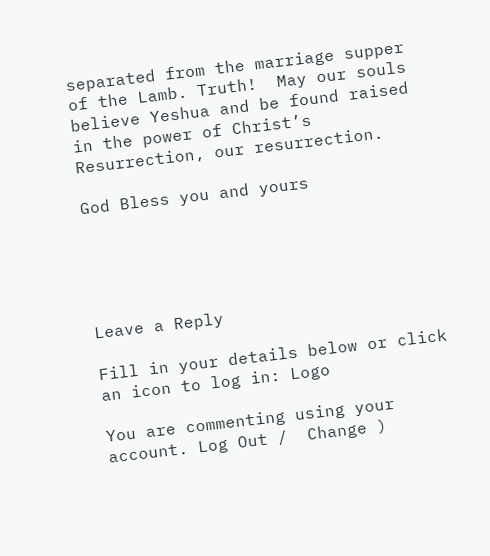separated from the marriage supper of the Lamb. Truth!  May our souls believe Yeshua and be found raised in the power of Christ’s Resurrection, our resurrection.

God Bless you and yours





Leave a Reply

Fill in your details below or click an icon to log in: Logo

You are commenting using your account. Log Out /  Change )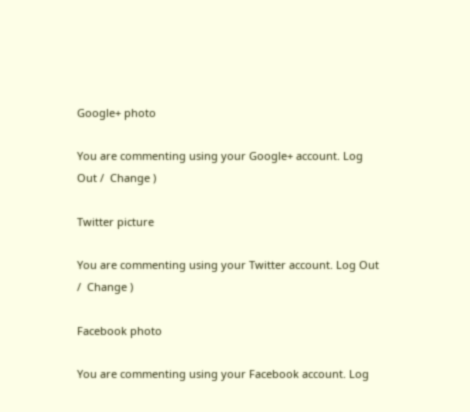Google+ photo

You are commenting using your Google+ account. Log Out /  Change )

Twitter picture

You are commenting using your Twitter account. Log Out /  Change )

Facebook photo

You are commenting using your Facebook account. Log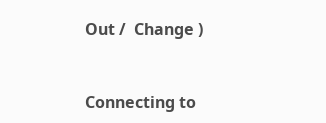Out /  Change )


Connecting to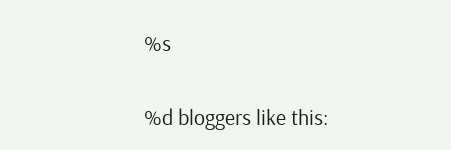%s

%d bloggers like this: